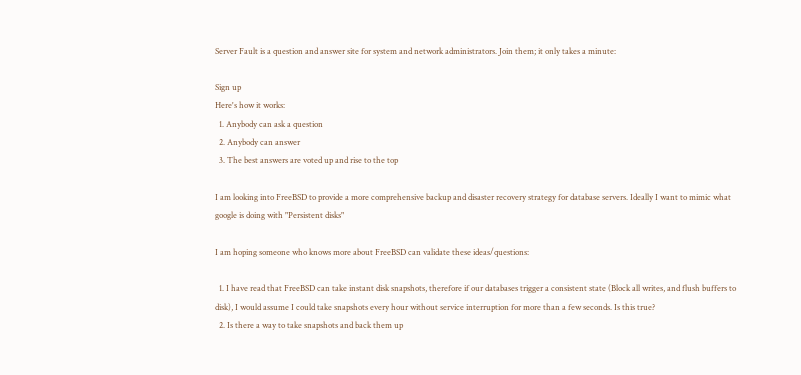Server Fault is a question and answer site for system and network administrators. Join them; it only takes a minute:

Sign up
Here's how it works:
  1. Anybody can ask a question
  2. Anybody can answer
  3. The best answers are voted up and rise to the top

I am looking into FreeBSD to provide a more comprehensive backup and disaster recovery strategy for database servers. Ideally I want to mimic what google is doing with "Persistent disks"

I am hoping someone who knows more about FreeBSD can validate these ideas/questions:

  1. I have read that FreeBSD can take instant disk snapshots, therefore if our databases trigger a consistent state (Block all writes, and flush buffers to disk), I would assume I could take snapshots every hour without service interruption for more than a few seconds. Is this true?
  2. Is there a way to take snapshots and back them up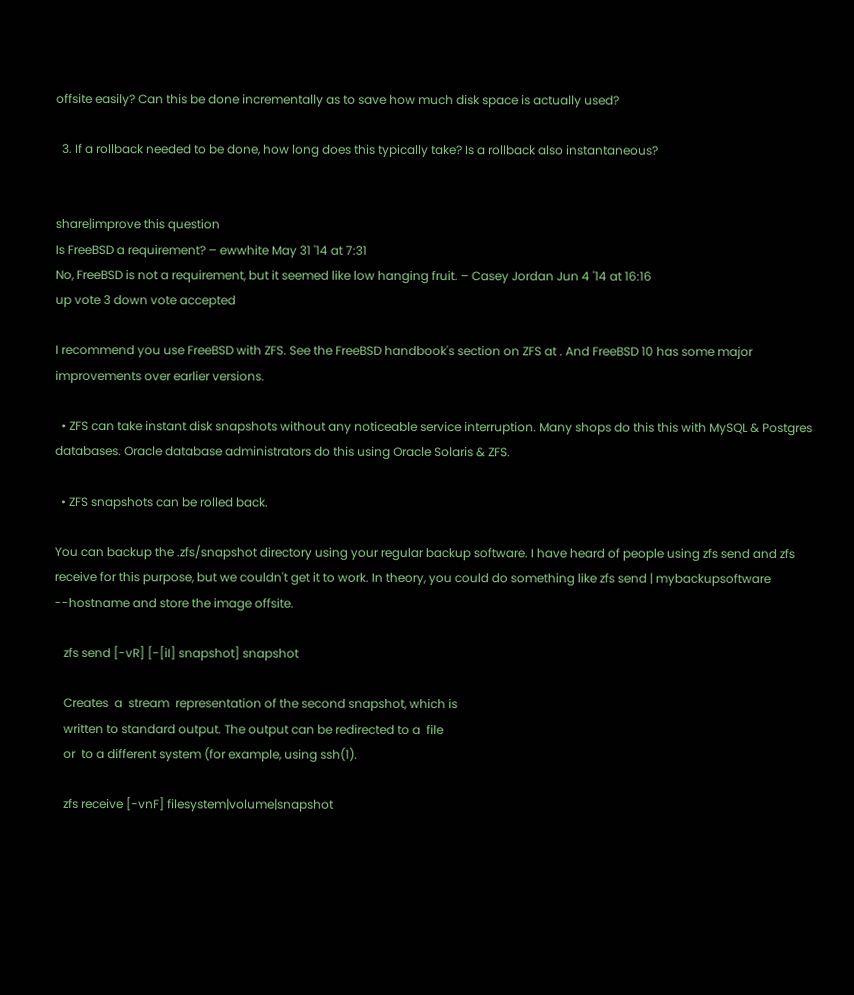offsite easily? Can this be done incrementally as to save how much disk space is actually used?

  3. If a rollback needed to be done, how long does this typically take? Is a rollback also instantaneous?


share|improve this question
Is FreeBSD a requirement? – ewwhite May 31 '14 at 7:31
No, FreeBSD is not a requirement, but it seemed like low hanging fruit. – Casey Jordan Jun 4 '14 at 16:16
up vote 3 down vote accepted

I recommend you use FreeBSD with ZFS. See the FreeBSD handbook's section on ZFS at . And FreeBSD 10 has some major improvements over earlier versions.

  • ZFS can take instant disk snapshots without any noticeable service interruption. Many shops do this this with MySQL & Postgres databases. Oracle database administrators do this using Oracle Solaris & ZFS.

  • ZFS snapshots can be rolled back.

You can backup the .zfs/snapshot directory using your regular backup software. I have heard of people using zfs send and zfs receive for this purpose, but we couldn't get it to work. In theory, you could do something like zfs send | mybackupsoftware --hostname and store the image offsite.

   zfs send [-vR] [-[iI] snapshot] snapshot

   Creates  a  stream  representation of the second snapshot, which is
   written to standard output. The output can be redirected to a  file
   or  to a different system (for example, using ssh(1).

   zfs receive [-vnF] filesystem|volume|snapshot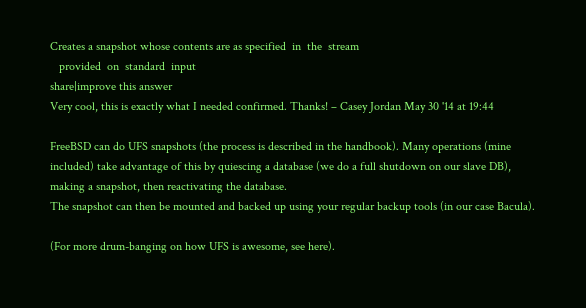Creates a snapshot whose contents are as specified  in  the  stream
   provided  on  standard  input
share|improve this answer
Very cool, this is exactly what I needed confirmed. Thanks! – Casey Jordan May 30 '14 at 19:44

FreeBSD can do UFS snapshots (the process is described in the handbook). Many operations (mine included) take advantage of this by quiescing a database (we do a full shutdown on our slave DB), making a snapshot, then reactivating the database.
The snapshot can then be mounted and backed up using your regular backup tools (in our case Bacula).

(For more drum-banging on how UFS is awesome, see here).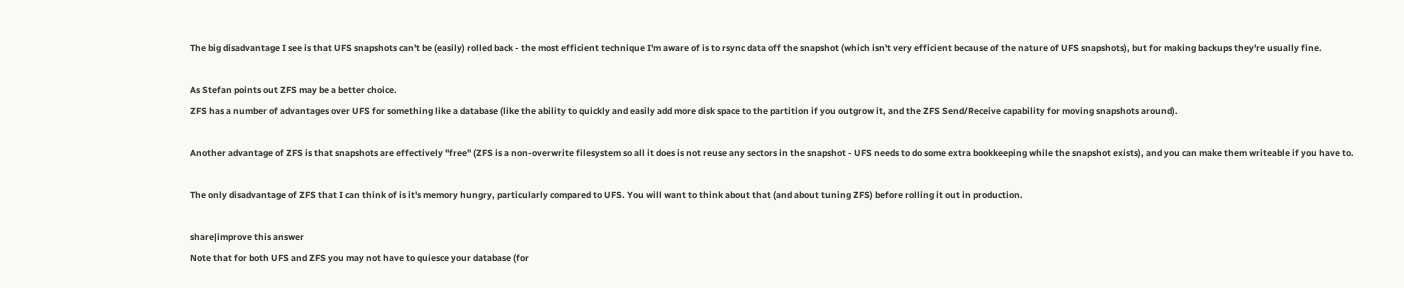The big disadvantage I see is that UFS snapshots can't be (easily) rolled back - the most efficient technique I'm aware of is to rsync data off the snapshot (which isn't very efficient because of the nature of UFS snapshots), but for making backups they're usually fine.

As Stefan points out ZFS may be a better choice.
ZFS has a number of advantages over UFS for something like a database (like the ability to quickly and easily add more disk space to the partition if you outgrow it, and the ZFS Send/Receive capability for moving snapshots around).

Another advantage of ZFS is that snapshots are effectively "free" (ZFS is a non-overwrite filesystem so all it does is not reuse any sectors in the snapshot - UFS needs to do some extra bookkeeping while the snapshot exists), and you can make them writeable if you have to.

The only disadvantage of ZFS that I can think of is it's memory hungry, particularly compared to UFS. You will want to think about that (and about tuning ZFS) before rolling it out in production.

share|improve this answer
Note that for both UFS and ZFS you may not have to quiesce your database (for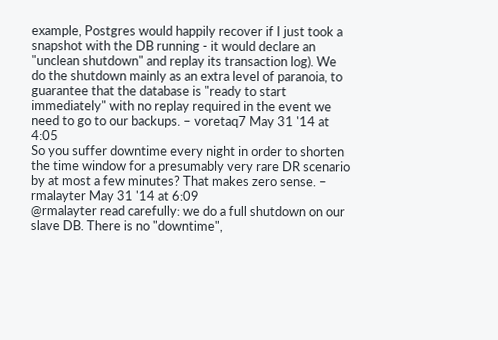example, Postgres would happily recover if I just took a snapshot with the DB running - it would declare an "unclean shutdown" and replay its transaction log). We do the shutdown mainly as an extra level of paranoia, to guarantee that the database is "ready to start immediately" with no replay required in the event we need to go to our backups. – voretaq7 May 31 '14 at 4:05
So you suffer downtime every night in order to shorten the time window for a presumably very rare DR scenario by at most a few minutes? That makes zero sense. – rmalayter May 31 '14 at 6:09
@rmalayter read carefully: we do a full shutdown on our slave DB. There is no "downtime",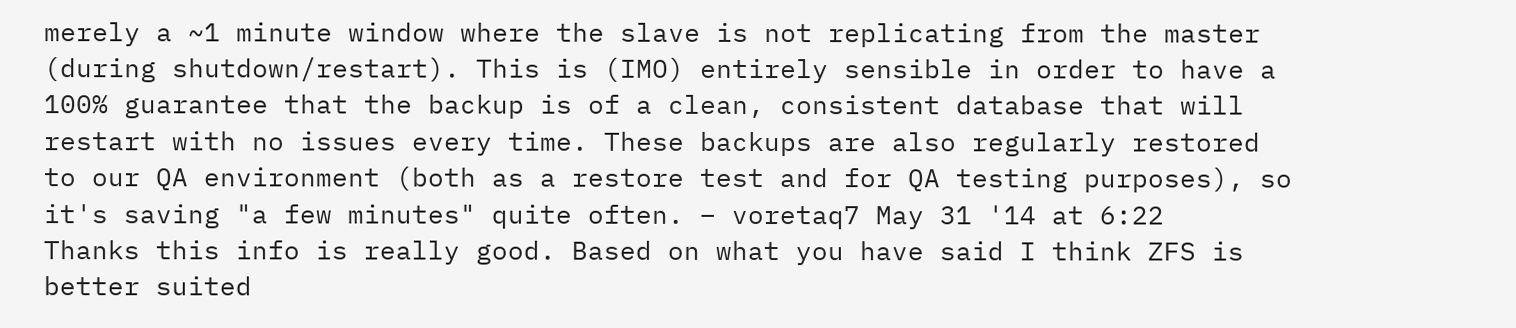merely a ~1 minute window where the slave is not replicating from the master (during shutdown/restart). This is (IMO) entirely sensible in order to have a 100% guarantee that the backup is of a clean, consistent database that will restart with no issues every time. These backups are also regularly restored to our QA environment (both as a restore test and for QA testing purposes), so it's saving "a few minutes" quite often. – voretaq7 May 31 '14 at 6:22
Thanks this info is really good. Based on what you have said I think ZFS is better suited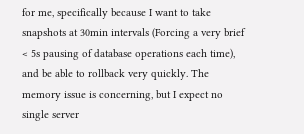for me, specifically because I want to take snapshots at 30min intervals (Forcing a very brief < 5s pausing of database operations each time), and be able to rollback very quickly. The memory issue is concerning, but I expect no single server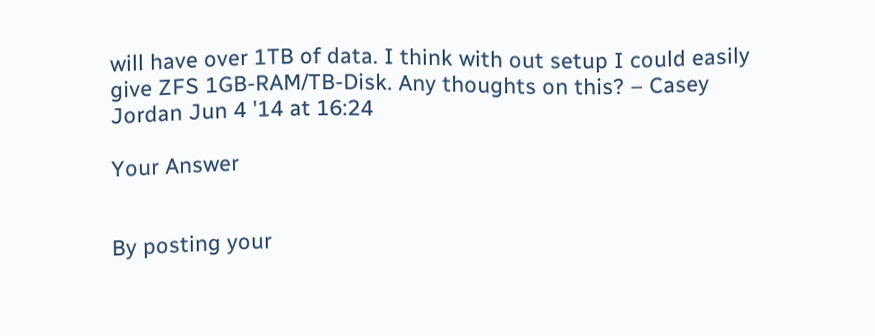will have over 1TB of data. I think with out setup I could easily give ZFS 1GB-RAM/TB-Disk. Any thoughts on this? – Casey Jordan Jun 4 '14 at 16:24

Your Answer


By posting your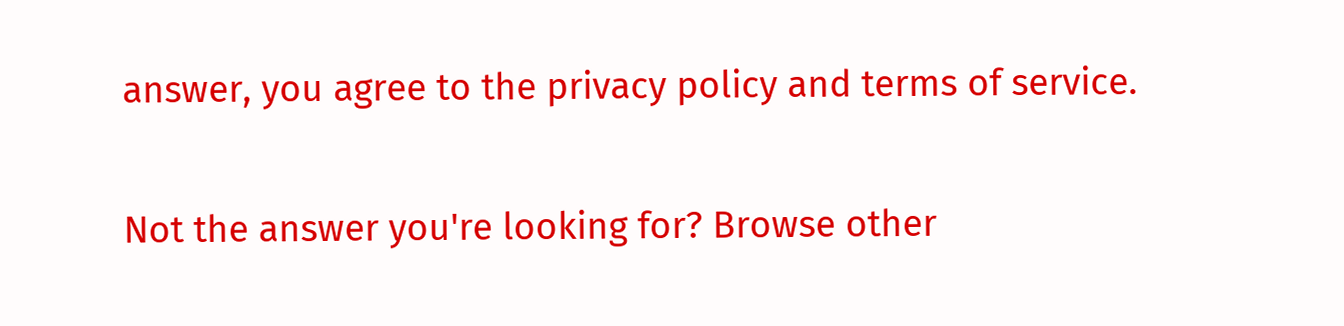answer, you agree to the privacy policy and terms of service.

Not the answer you're looking for? Browse other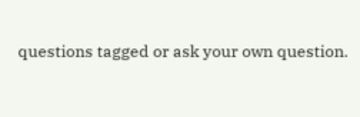questions tagged or ask your own question.